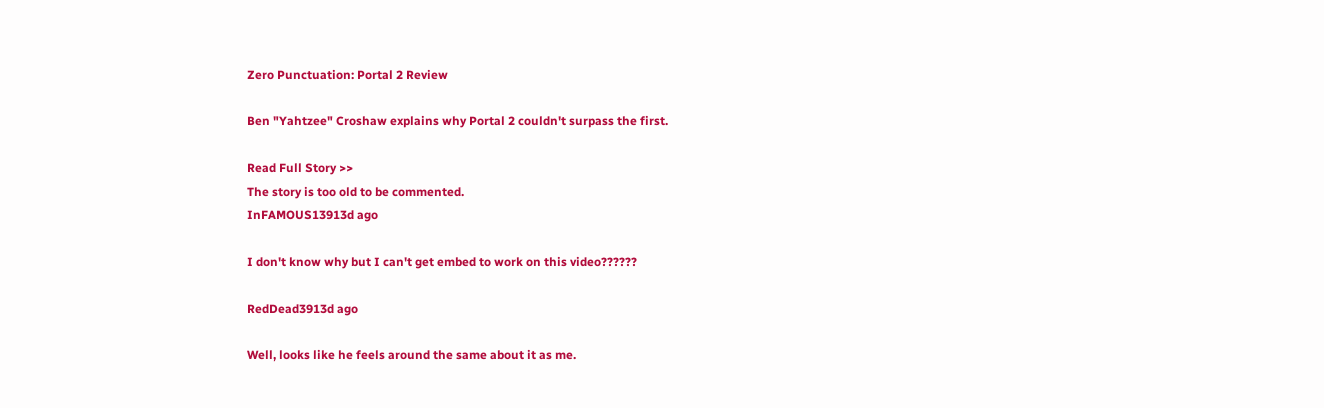Zero Punctuation: Portal 2 Review

Ben "Yahtzee" Croshaw explains why Portal 2 couldn't surpass the first.

Read Full Story >>
The story is too old to be commented.
InFAMOUS13913d ago

I don't know why but I can't get embed to work on this video??????

RedDead3913d ago

Well, looks like he feels around the same about it as me.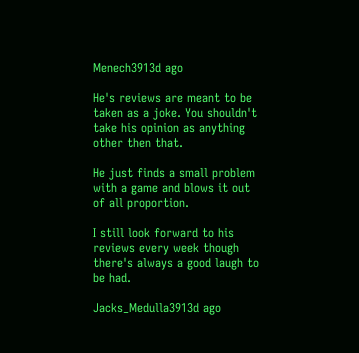Menech3913d ago

He's reviews are meant to be taken as a joke. You shouldn't take his opinion as anything other then that.

He just finds a small problem with a game and blows it out of all proportion.

I still look forward to his reviews every week though there's always a good laugh to be had.

Jacks_Medulla3913d ago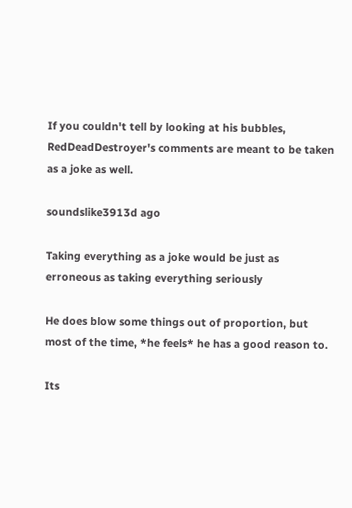If you couldn't tell by looking at his bubbles, RedDeadDestroyer's comments are meant to be taken as a joke as well.

soundslike3913d ago

Taking everything as a joke would be just as erroneous as taking everything seriously

He does blow some things out of proportion, but most of the time, *he feels* he has a good reason to.

Its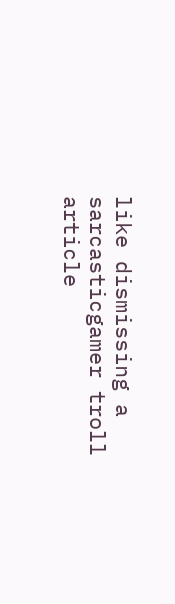like dismissing a sarcasticgamer troll article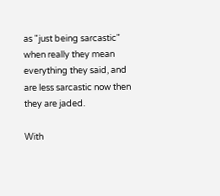as "just being sarcastic" when really they mean everything they said, and are less sarcastic now then they are jaded.

With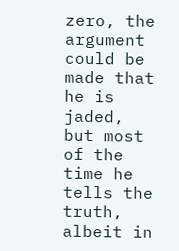zero, the argument could be made that he is jaded, but most of the time he tells the truth, albeit in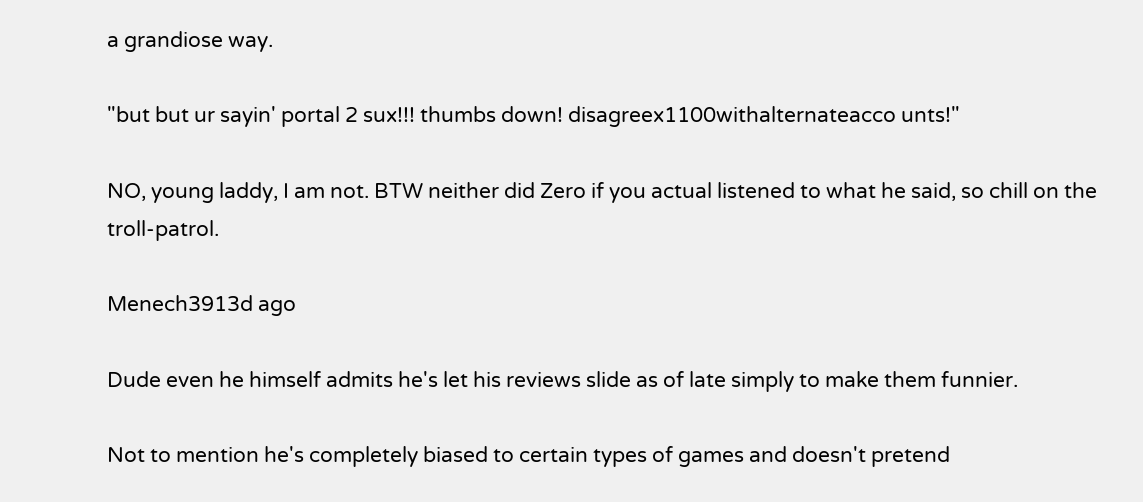a grandiose way.

"but but ur sayin' portal 2 sux!!! thumbs down! disagreex1100withalternateacco unts!"

NO, young laddy, I am not. BTW neither did Zero if you actual listened to what he said, so chill on the troll-patrol.

Menech3913d ago

Dude even he himself admits he's let his reviews slide as of late simply to make them funnier.

Not to mention he's completely biased to certain types of games and doesn't pretend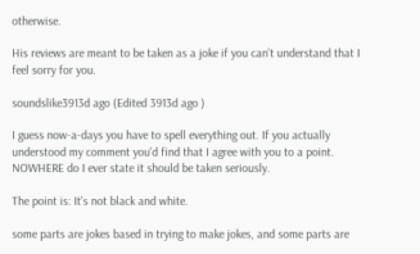otherwise.

His reviews are meant to be taken as a joke if you can't understand that I feel sorry for you.

soundslike3913d ago (Edited 3913d ago )

I guess now-a-days you have to spell everything out. If you actually understood my comment you'd find that I agree with you to a point. NOWHERE do I ever state it should be taken seriously.

The point is: It's not black and white.

some parts are jokes based in trying to make jokes, and some parts are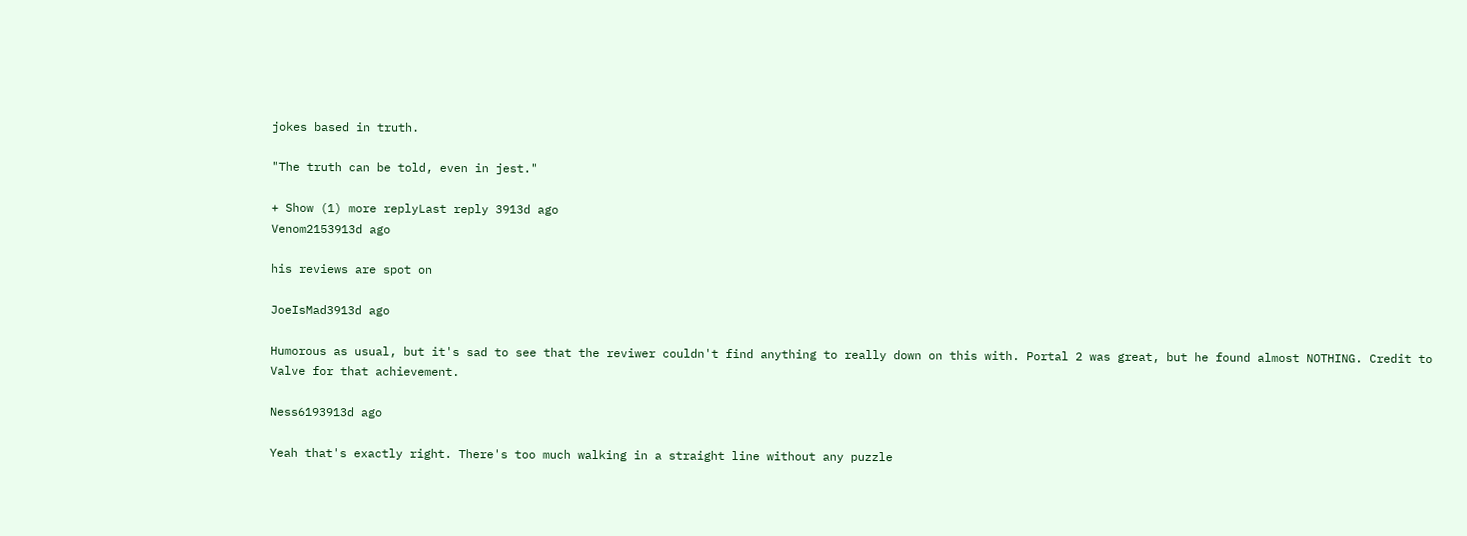jokes based in truth.

"The truth can be told, even in jest."

+ Show (1) more replyLast reply 3913d ago
Venom2153913d ago

his reviews are spot on

JoeIsMad3913d ago

Humorous as usual, but it's sad to see that the reviwer couldn't find anything to really down on this with. Portal 2 was great, but he found almost NOTHING. Credit to Valve for that achievement.

Ness6193913d ago

Yeah that's exactly right. There's too much walking in a straight line without any puzzle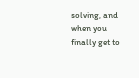solving, and when you finally get to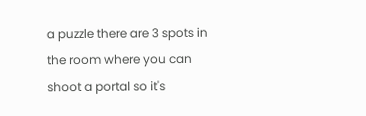a puzzle there are 3 spots in the room where you can shoot a portal so it's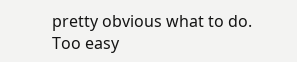pretty obvious what to do. Too easy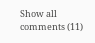Show all comments (11)